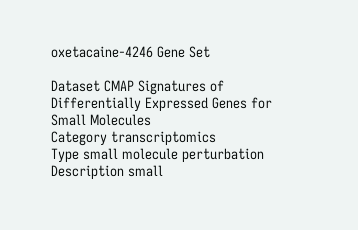oxetacaine-4246 Gene Set

Dataset CMAP Signatures of Differentially Expressed Genes for Small Molecules
Category transcriptomics
Type small molecule perturbation
Description small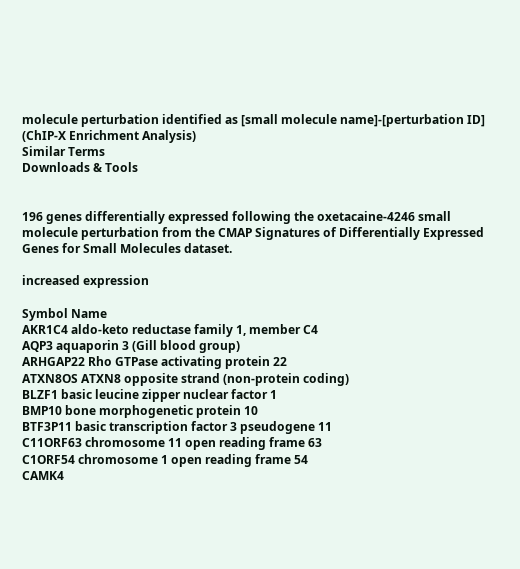molecule perturbation identified as [small molecule name]-[perturbation ID] (ChIP-X Enrichment Analysis)
Similar Terms
Downloads & Tools


196 genes differentially expressed following the oxetacaine-4246 small molecule perturbation from the CMAP Signatures of Differentially Expressed Genes for Small Molecules dataset.

increased expression

Symbol Name
AKR1C4 aldo-keto reductase family 1, member C4
AQP3 aquaporin 3 (Gill blood group)
ARHGAP22 Rho GTPase activating protein 22
ATXN8OS ATXN8 opposite strand (non-protein coding)
BLZF1 basic leucine zipper nuclear factor 1
BMP10 bone morphogenetic protein 10
BTF3P11 basic transcription factor 3 pseudogene 11
C11ORF63 chromosome 11 open reading frame 63
C1ORF54 chromosome 1 open reading frame 54
CAMK4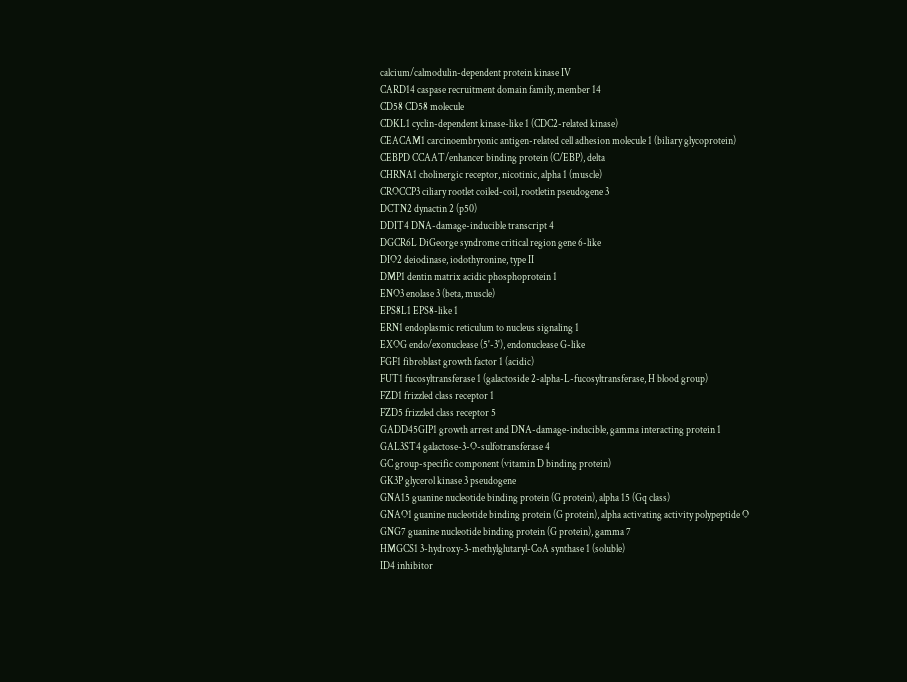calcium/calmodulin-dependent protein kinase IV
CARD14 caspase recruitment domain family, member 14
CD58 CD58 molecule
CDKL1 cyclin-dependent kinase-like 1 (CDC2-related kinase)
CEACAM1 carcinoembryonic antigen-related cell adhesion molecule 1 (biliary glycoprotein)
CEBPD CCAAT/enhancer binding protein (C/EBP), delta
CHRNA1 cholinergic receptor, nicotinic, alpha 1 (muscle)
CROCCP3 ciliary rootlet coiled-coil, rootletin pseudogene 3
DCTN2 dynactin 2 (p50)
DDIT4 DNA-damage-inducible transcript 4
DGCR6L DiGeorge syndrome critical region gene 6-like
DIO2 deiodinase, iodothyronine, type II
DMP1 dentin matrix acidic phosphoprotein 1
ENO3 enolase 3 (beta, muscle)
EPS8L1 EPS8-like 1
ERN1 endoplasmic reticulum to nucleus signaling 1
EXOG endo/exonuclease (5'-3'), endonuclease G-like
FGF1 fibroblast growth factor 1 (acidic)
FUT1 fucosyltransferase 1 (galactoside 2-alpha-L-fucosyltransferase, H blood group)
FZD1 frizzled class receptor 1
FZD5 frizzled class receptor 5
GADD45GIP1 growth arrest and DNA-damage-inducible, gamma interacting protein 1
GAL3ST4 galactose-3-O-sulfotransferase 4
GC group-specific component (vitamin D binding protein)
GK3P glycerol kinase 3 pseudogene
GNA15 guanine nucleotide binding protein (G protein), alpha 15 (Gq class)
GNAO1 guanine nucleotide binding protein (G protein), alpha activating activity polypeptide O
GNG7 guanine nucleotide binding protein (G protein), gamma 7
HMGCS1 3-hydroxy-3-methylglutaryl-CoA synthase 1 (soluble)
ID4 inhibitor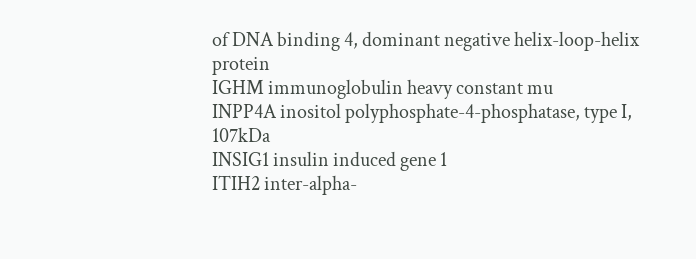of DNA binding 4, dominant negative helix-loop-helix protein
IGHM immunoglobulin heavy constant mu
INPP4A inositol polyphosphate-4-phosphatase, type I, 107kDa
INSIG1 insulin induced gene 1
ITIH2 inter-alpha-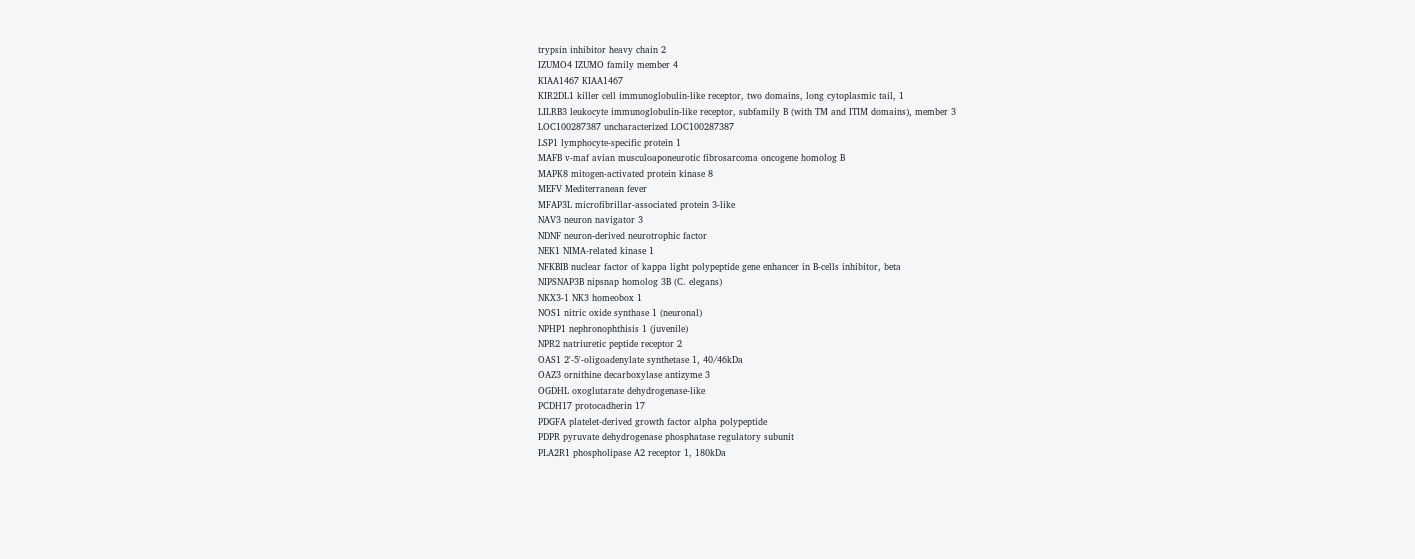trypsin inhibitor heavy chain 2
IZUMO4 IZUMO family member 4
KIAA1467 KIAA1467
KIR2DL1 killer cell immunoglobulin-like receptor, two domains, long cytoplasmic tail, 1
LILRB3 leukocyte immunoglobulin-like receptor, subfamily B (with TM and ITIM domains), member 3
LOC100287387 uncharacterized LOC100287387
LSP1 lymphocyte-specific protein 1
MAFB v-maf avian musculoaponeurotic fibrosarcoma oncogene homolog B
MAPK8 mitogen-activated protein kinase 8
MEFV Mediterranean fever
MFAP3L microfibrillar-associated protein 3-like
NAV3 neuron navigator 3
NDNF neuron-derived neurotrophic factor
NEK1 NIMA-related kinase 1
NFKBIB nuclear factor of kappa light polypeptide gene enhancer in B-cells inhibitor, beta
NIPSNAP3B nipsnap homolog 3B (C. elegans)
NKX3-1 NK3 homeobox 1
NOS1 nitric oxide synthase 1 (neuronal)
NPHP1 nephronophthisis 1 (juvenile)
NPR2 natriuretic peptide receptor 2
OAS1 2'-5'-oligoadenylate synthetase 1, 40/46kDa
OAZ3 ornithine decarboxylase antizyme 3
OGDHL oxoglutarate dehydrogenase-like
PCDH17 protocadherin 17
PDGFA platelet-derived growth factor alpha polypeptide
PDPR pyruvate dehydrogenase phosphatase regulatory subunit
PLA2R1 phospholipase A2 receptor 1, 180kDa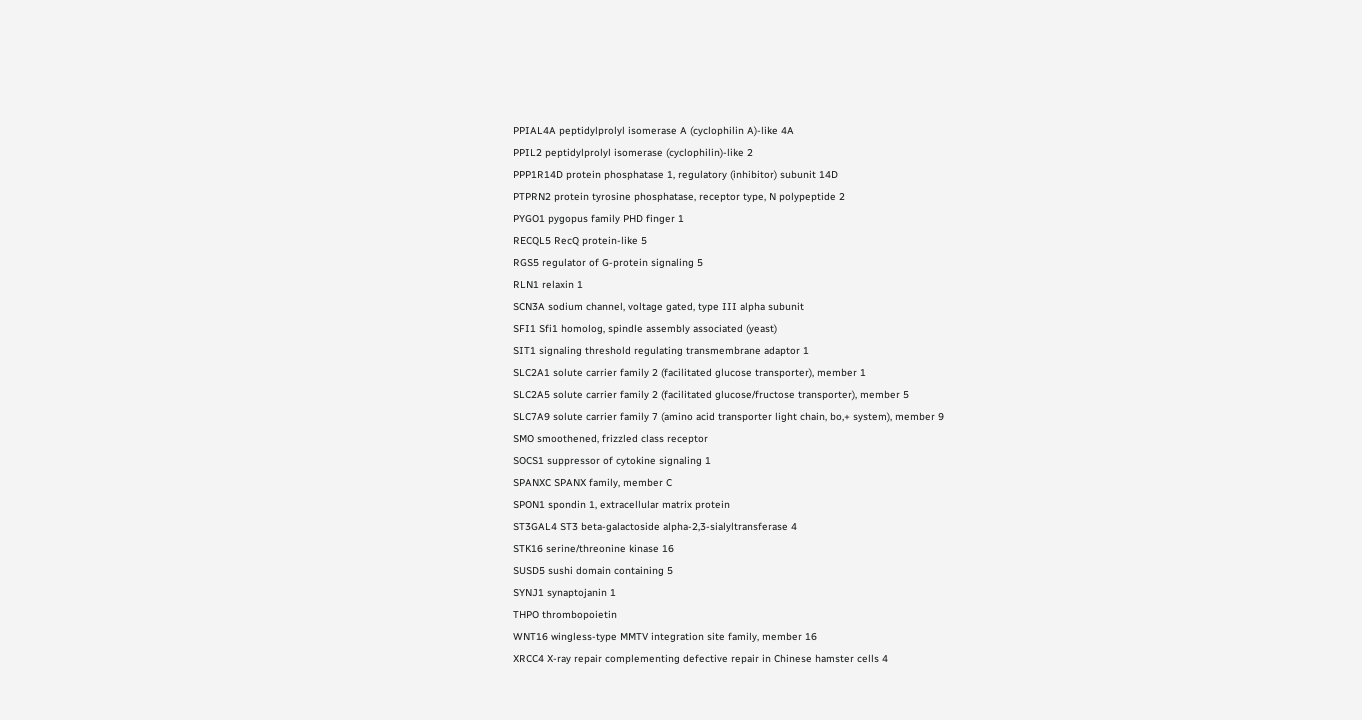PPIAL4A peptidylprolyl isomerase A (cyclophilin A)-like 4A
PPIL2 peptidylprolyl isomerase (cyclophilin)-like 2
PPP1R14D protein phosphatase 1, regulatory (inhibitor) subunit 14D
PTPRN2 protein tyrosine phosphatase, receptor type, N polypeptide 2
PYGO1 pygopus family PHD finger 1
RECQL5 RecQ protein-like 5
RGS5 regulator of G-protein signaling 5
RLN1 relaxin 1
SCN3A sodium channel, voltage gated, type III alpha subunit
SFI1 Sfi1 homolog, spindle assembly associated (yeast)
SIT1 signaling threshold regulating transmembrane adaptor 1
SLC2A1 solute carrier family 2 (facilitated glucose transporter), member 1
SLC2A5 solute carrier family 2 (facilitated glucose/fructose transporter), member 5
SLC7A9 solute carrier family 7 (amino acid transporter light chain, bo,+ system), member 9
SMO smoothened, frizzled class receptor
SOCS1 suppressor of cytokine signaling 1
SPANXC SPANX family, member C
SPON1 spondin 1, extracellular matrix protein
ST3GAL4 ST3 beta-galactoside alpha-2,3-sialyltransferase 4
STK16 serine/threonine kinase 16
SUSD5 sushi domain containing 5
SYNJ1 synaptojanin 1
THPO thrombopoietin
WNT16 wingless-type MMTV integration site family, member 16
XRCC4 X-ray repair complementing defective repair in Chinese hamster cells 4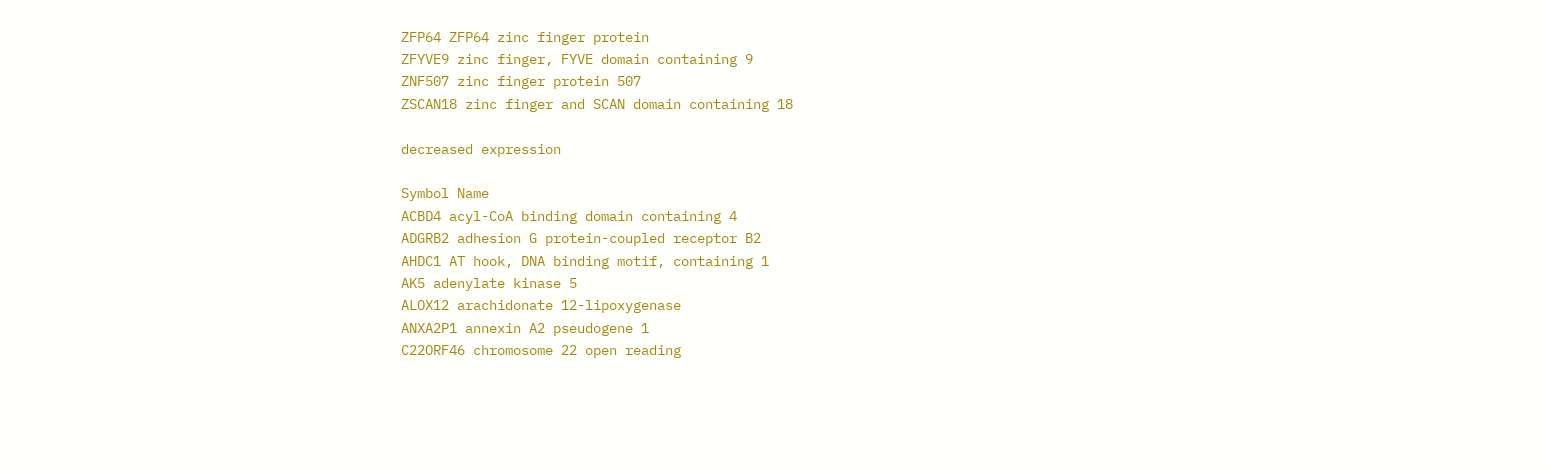ZFP64 ZFP64 zinc finger protein
ZFYVE9 zinc finger, FYVE domain containing 9
ZNF507 zinc finger protein 507
ZSCAN18 zinc finger and SCAN domain containing 18

decreased expression

Symbol Name
ACBD4 acyl-CoA binding domain containing 4
ADGRB2 adhesion G protein-coupled receptor B2
AHDC1 AT hook, DNA binding motif, containing 1
AK5 adenylate kinase 5
ALOX12 arachidonate 12-lipoxygenase
ANXA2P1 annexin A2 pseudogene 1
C22ORF46 chromosome 22 open reading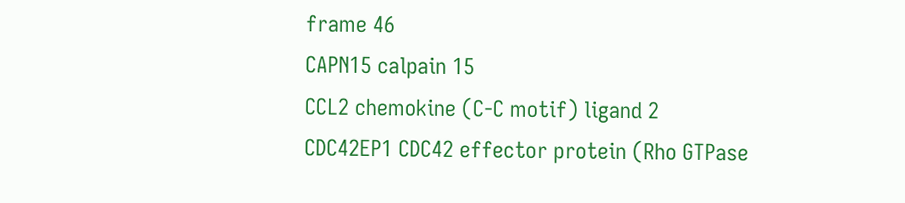frame 46
CAPN15 calpain 15
CCL2 chemokine (C-C motif) ligand 2
CDC42EP1 CDC42 effector protein (Rho GTPase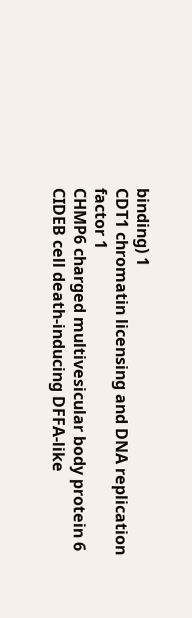binding) 1
CDT1 chromatin licensing and DNA replication factor 1
CHMP6 charged multivesicular body protein 6
CIDEB cell death-inducing DFFA-like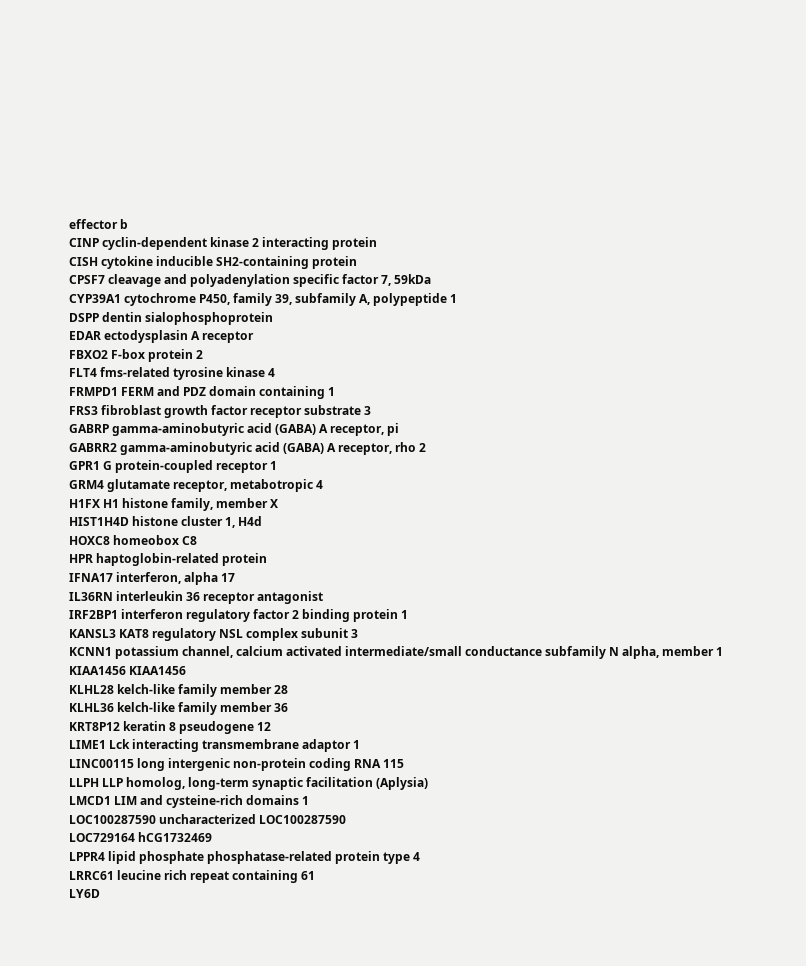effector b
CINP cyclin-dependent kinase 2 interacting protein
CISH cytokine inducible SH2-containing protein
CPSF7 cleavage and polyadenylation specific factor 7, 59kDa
CYP39A1 cytochrome P450, family 39, subfamily A, polypeptide 1
DSPP dentin sialophosphoprotein
EDAR ectodysplasin A receptor
FBXO2 F-box protein 2
FLT4 fms-related tyrosine kinase 4
FRMPD1 FERM and PDZ domain containing 1
FRS3 fibroblast growth factor receptor substrate 3
GABRP gamma-aminobutyric acid (GABA) A receptor, pi
GABRR2 gamma-aminobutyric acid (GABA) A receptor, rho 2
GPR1 G protein-coupled receptor 1
GRM4 glutamate receptor, metabotropic 4
H1FX H1 histone family, member X
HIST1H4D histone cluster 1, H4d
HOXC8 homeobox C8
HPR haptoglobin-related protein
IFNA17 interferon, alpha 17
IL36RN interleukin 36 receptor antagonist
IRF2BP1 interferon regulatory factor 2 binding protein 1
KANSL3 KAT8 regulatory NSL complex subunit 3
KCNN1 potassium channel, calcium activated intermediate/small conductance subfamily N alpha, member 1
KIAA1456 KIAA1456
KLHL28 kelch-like family member 28
KLHL36 kelch-like family member 36
KRT8P12 keratin 8 pseudogene 12
LIME1 Lck interacting transmembrane adaptor 1
LINC00115 long intergenic non-protein coding RNA 115
LLPH LLP homolog, long-term synaptic facilitation (Aplysia)
LMCD1 LIM and cysteine-rich domains 1
LOC100287590 uncharacterized LOC100287590
LOC729164 hCG1732469
LPPR4 lipid phosphate phosphatase-related protein type 4
LRRC61 leucine rich repeat containing 61
LY6D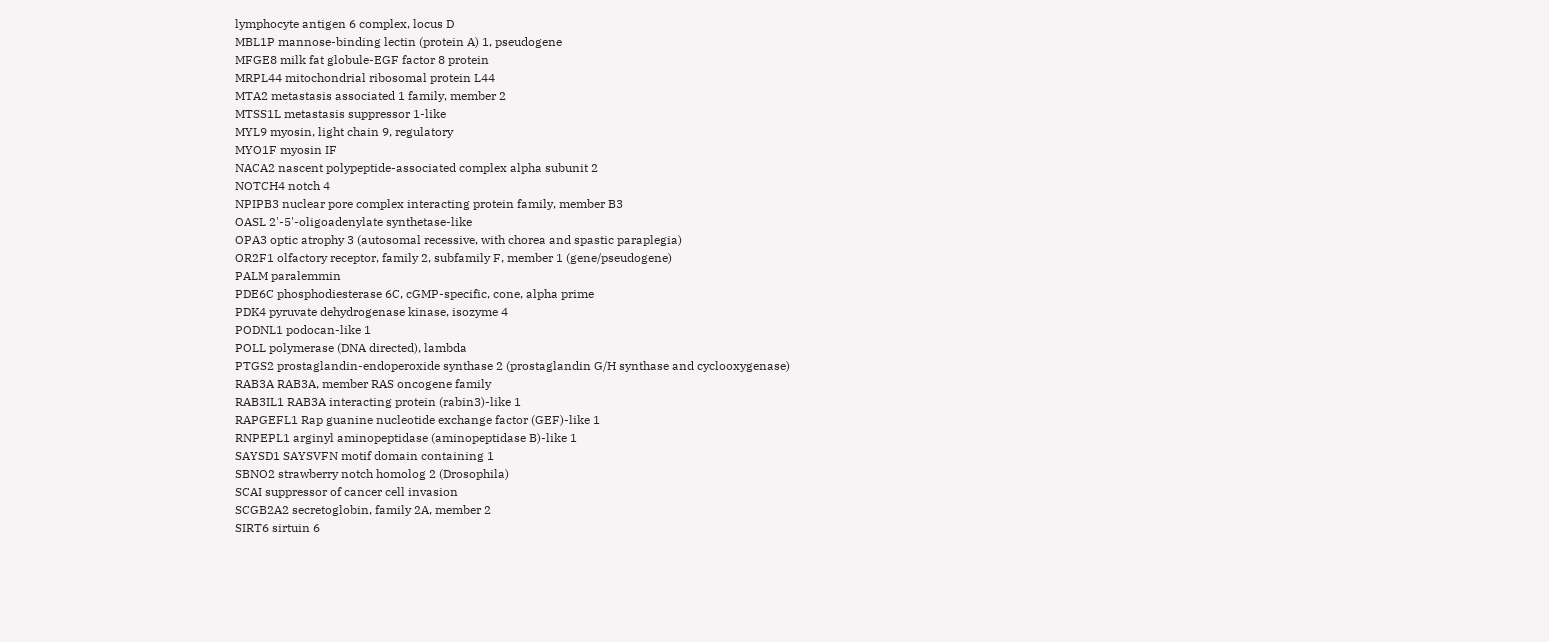lymphocyte antigen 6 complex, locus D
MBL1P mannose-binding lectin (protein A) 1, pseudogene
MFGE8 milk fat globule-EGF factor 8 protein
MRPL44 mitochondrial ribosomal protein L44
MTA2 metastasis associated 1 family, member 2
MTSS1L metastasis suppressor 1-like
MYL9 myosin, light chain 9, regulatory
MYO1F myosin IF
NACA2 nascent polypeptide-associated complex alpha subunit 2
NOTCH4 notch 4
NPIPB3 nuclear pore complex interacting protein family, member B3
OASL 2'-5'-oligoadenylate synthetase-like
OPA3 optic atrophy 3 (autosomal recessive, with chorea and spastic paraplegia)
OR2F1 olfactory receptor, family 2, subfamily F, member 1 (gene/pseudogene)
PALM paralemmin
PDE6C phosphodiesterase 6C, cGMP-specific, cone, alpha prime
PDK4 pyruvate dehydrogenase kinase, isozyme 4
PODNL1 podocan-like 1
POLL polymerase (DNA directed), lambda
PTGS2 prostaglandin-endoperoxide synthase 2 (prostaglandin G/H synthase and cyclooxygenase)
RAB3A RAB3A, member RAS oncogene family
RAB3IL1 RAB3A interacting protein (rabin3)-like 1
RAPGEFL1 Rap guanine nucleotide exchange factor (GEF)-like 1
RNPEPL1 arginyl aminopeptidase (aminopeptidase B)-like 1
SAYSD1 SAYSVFN motif domain containing 1
SBNO2 strawberry notch homolog 2 (Drosophila)
SCAI suppressor of cancer cell invasion
SCGB2A2 secretoglobin, family 2A, member 2
SIRT6 sirtuin 6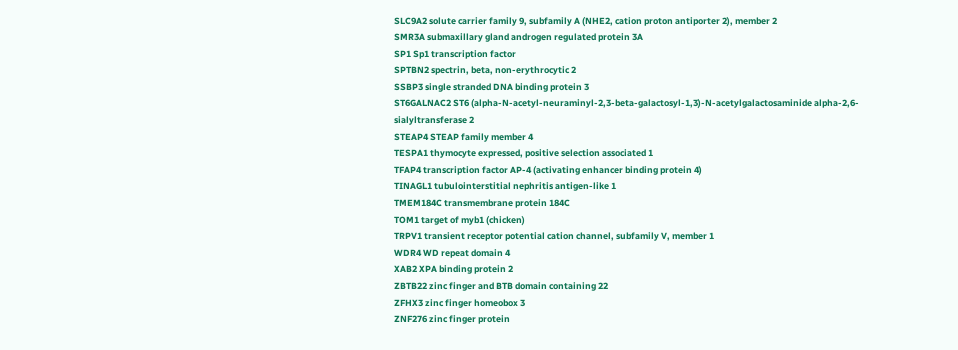SLC9A2 solute carrier family 9, subfamily A (NHE2, cation proton antiporter 2), member 2
SMR3A submaxillary gland androgen regulated protein 3A
SP1 Sp1 transcription factor
SPTBN2 spectrin, beta, non-erythrocytic 2
SSBP3 single stranded DNA binding protein 3
ST6GALNAC2 ST6 (alpha-N-acetyl-neuraminyl-2,3-beta-galactosyl-1,3)-N-acetylgalactosaminide alpha-2,6-sialyltransferase 2
STEAP4 STEAP family member 4
TESPA1 thymocyte expressed, positive selection associated 1
TFAP4 transcription factor AP-4 (activating enhancer binding protein 4)
TINAGL1 tubulointerstitial nephritis antigen-like 1
TMEM184C transmembrane protein 184C
TOM1 target of myb1 (chicken)
TRPV1 transient receptor potential cation channel, subfamily V, member 1
WDR4 WD repeat domain 4
XAB2 XPA binding protein 2
ZBTB22 zinc finger and BTB domain containing 22
ZFHX3 zinc finger homeobox 3
ZNF276 zinc finger protein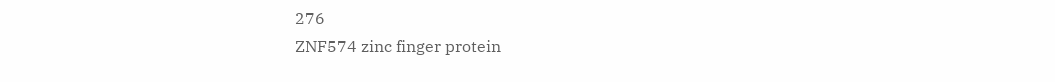276
ZNF574 zinc finger protein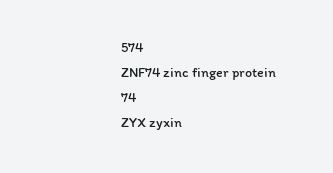574
ZNF74 zinc finger protein 74
ZYX zyxin